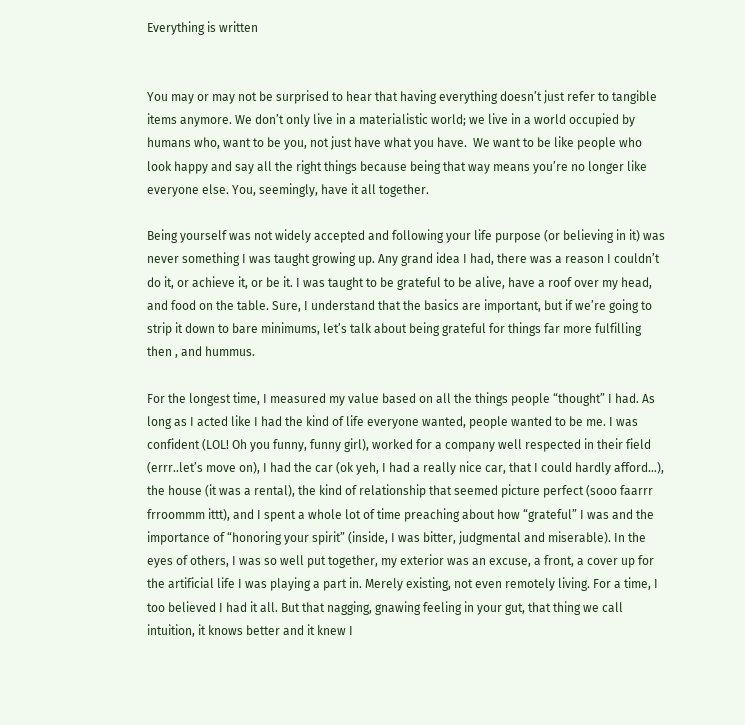Everything is written


You may or may not be surprised to hear that having everything doesn’t just refer to tangible items anymore. We don’t only live in a materialistic world; we live in a world occupied by humans who, want to be you, not just have what you have.  We want to be like people who look happy and say all the right things because being that way means you’re no longer like everyone else. You, seemingly, have it all together.

Being yourself was not widely accepted and following your life purpose (or believing in it) was never something I was taught growing up. Any grand idea I had, there was a reason I couldn’t do it, or achieve it, or be it. I was taught to be grateful to be alive, have a roof over my head, and food on the table. Sure, I understand that the basics are important, but if we’re going to strip it down to bare minimums, let’s talk about being grateful for things far more fulfilling then , and hummus.

For the longest time, I measured my value based on all the things people “thought” I had. As long as I acted like I had the kind of life everyone wanted, people wanted to be me. I was confident (LOL! Oh you funny, funny girl), worked for a company well respected in their field (errr..let’s move on), I had the car (ok yeh, I had a really nice car, that I could hardly afford…), the house (it was a rental), the kind of relationship that seemed picture perfect (sooo faarrr frroommm ittt), and I spent a whole lot of time preaching about how “grateful” I was and the importance of “honoring your spirit” (inside, I was bitter, judgmental and miserable). In the eyes of others, I was so well put together, my exterior was an excuse, a front, a cover up for the artificial life I was playing a part in. Merely existing, not even remotely living. For a time, I too believed I had it all. But that nagging, gnawing feeling in your gut, that thing we call intuition, it knows better and it knew I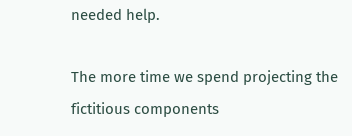needed help.

The more time we spend projecting the fictitious components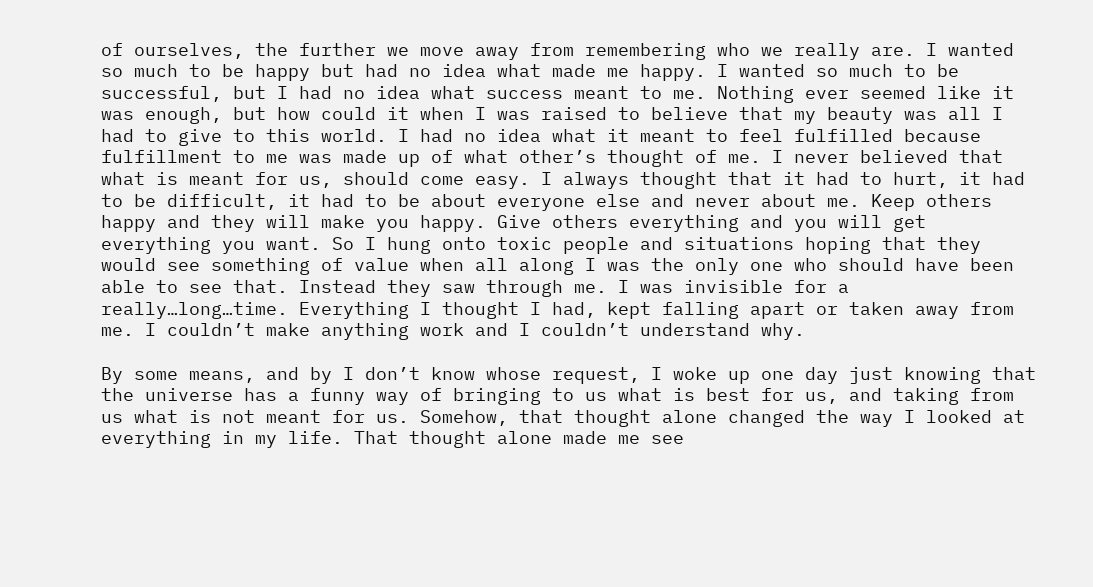of ourselves, the further we move away from remembering who we really are. I wanted so much to be happy but had no idea what made me happy. I wanted so much to be successful, but I had no idea what success meant to me. Nothing ever seemed like it was enough, but how could it when I was raised to believe that my beauty was all I had to give to this world. I had no idea what it meant to feel fulfilled because fulfillment to me was made up of what other’s thought of me. I never believed that what is meant for us, should come easy. I always thought that it had to hurt, it had to be difficult, it had to be about everyone else and never about me. Keep others happy and they will make you happy. Give others everything and you will get everything you want. So I hung onto toxic people and situations hoping that they would see something of value when all along I was the only one who should have been able to see that. Instead they saw through me. I was invisible for a really…long…time. Everything I thought I had, kept falling apart or taken away from me. I couldn’t make anything work and I couldn’t understand why.

By some means, and by I don’t know whose request, I woke up one day just knowing that the universe has a funny way of bringing to us what is best for us, and taking from us what is not meant for us. Somehow, that thought alone changed the way I looked at everything in my life. That thought alone made me see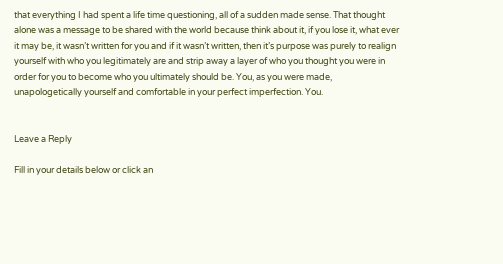that everything I had spent a life time questioning, all of a sudden made sense. That thought alone was a message to be shared with the world because think about it, if you lose it, what ever it may be, it wasn’t written for you and if it wasn’t written, then it’s purpose was purely to realign yourself with who you legitimately are and strip away a layer of who you thought you were in order for you to become who you ultimately should be. You, as you were made, unapologetically yourself and comfortable in your perfect imperfection. You.


Leave a Reply

Fill in your details below or click an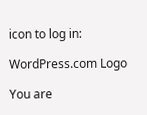icon to log in:

WordPress.com Logo

You are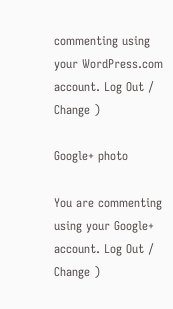commenting using your WordPress.com account. Log Out /  Change )

Google+ photo

You are commenting using your Google+ account. Log Out /  Change )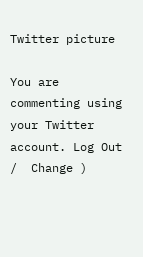Twitter picture

You are commenting using your Twitter account. Log Out /  Change )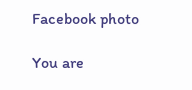Facebook photo

You are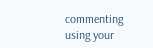commenting using your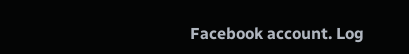Facebook account. Log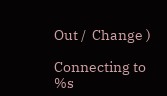Out /  Change )

Connecting to %s